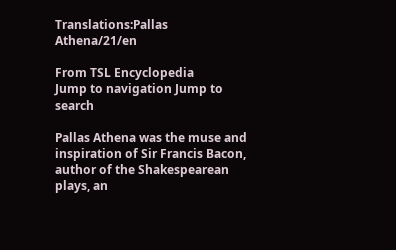Translations:Pallas Athena/21/en

From TSL Encyclopedia
Jump to navigation Jump to search

Pallas Athena was the muse and inspiration of Sir Francis Bacon, author of the Shakespearean plays, an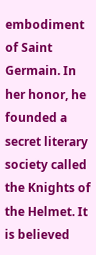embodiment of Saint Germain. In her honor, he founded a secret literary society called the Knights of the Helmet. It is believed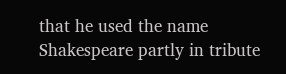that he used the name Shakespeare partly in tribute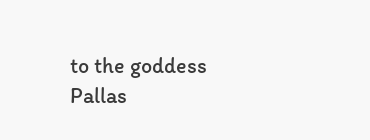to the goddess Pallas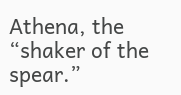Athena, the “shaker of the spear.”